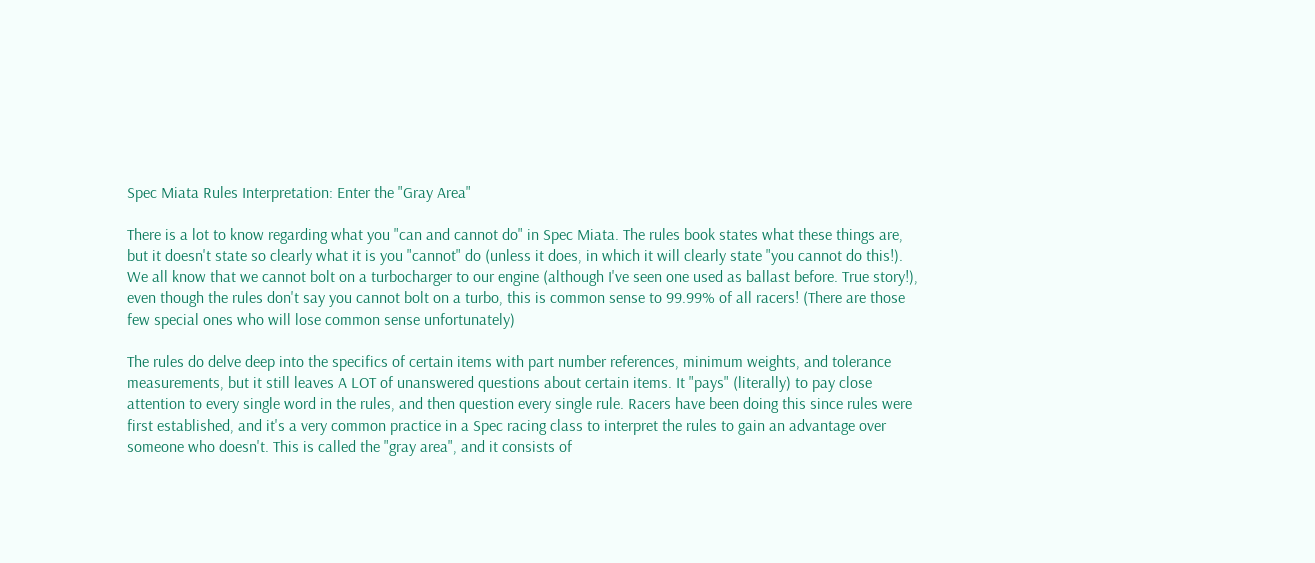Spec Miata Rules Interpretation: Enter the "Gray Area"

There is a lot to know regarding what you "can and cannot do" in Spec Miata. The rules book states what these things are, but it doesn't state so clearly what it is you "cannot" do (unless it does, in which it will clearly state "you cannot do this!). We all know that we cannot bolt on a turbocharger to our engine (although I've seen one used as ballast before. True story!), even though the rules don't say you cannot bolt on a turbo, this is common sense to 99.99% of all racers! (There are those few special ones who will lose common sense unfortunately)

The rules do delve deep into the specifics of certain items with part number references, minimum weights, and tolerance measurements, but it still leaves A LOT of unanswered questions about certain items. It "pays" (literally) to pay close attention to every single word in the rules, and then question every single rule. Racers have been doing this since rules were first established, and it's a very common practice in a Spec racing class to interpret the rules to gain an advantage over someone who doesn't. This is called the "gray area", and it consists of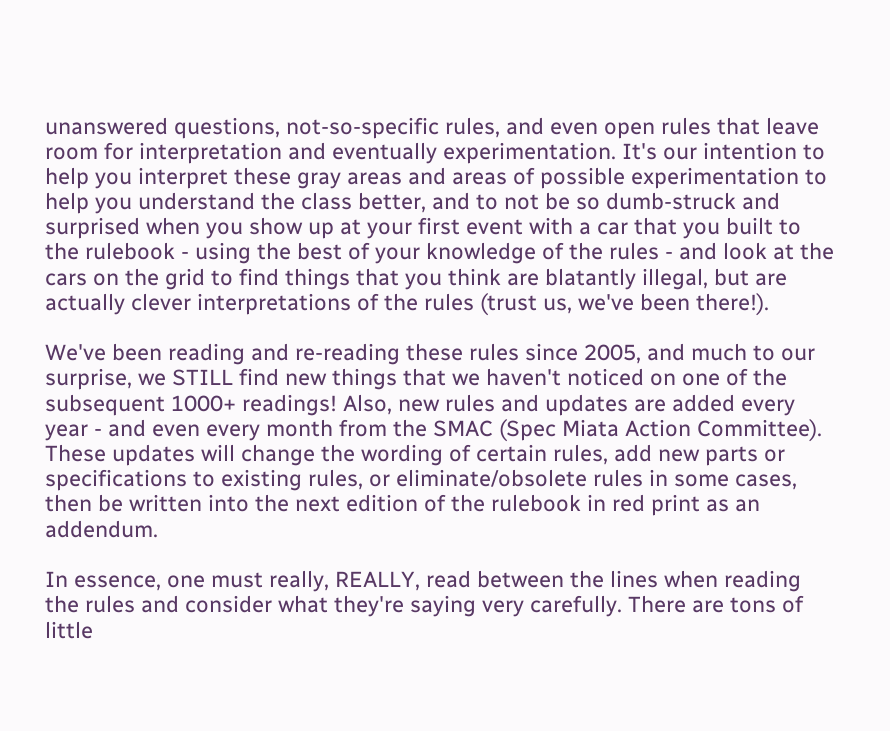unanswered questions, not-so-specific rules, and even open rules that leave room for interpretation and eventually experimentation. It's our intention to help you interpret these gray areas and areas of possible experimentation to help you understand the class better, and to not be so dumb-struck and surprised when you show up at your first event with a car that you built to the rulebook - using the best of your knowledge of the rules - and look at the cars on the grid to find things that you think are blatantly illegal, but are actually clever interpretations of the rules (trust us, we've been there!).

We've been reading and re-reading these rules since 2005, and much to our surprise, we STILL find new things that we haven't noticed on one of the subsequent 1000+ readings! Also, new rules and updates are added every year - and even every month from the SMAC (Spec Miata Action Committee). These updates will change the wording of certain rules, add new parts or specifications to existing rules, or eliminate/obsolete rules in some cases, then be written into the next edition of the rulebook in red print as an addendum.

In essence, one must really, REALLY, read between the lines when reading the rules and consider what they're saying very carefully. There are tons of little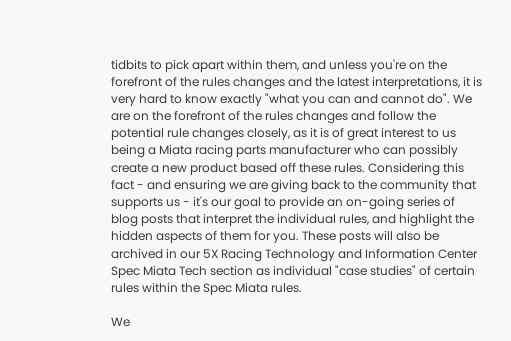tidbits to pick apart within them, and unless you're on the forefront of the rules changes and the latest interpretations, it is very hard to know exactly "what you can and cannot do". We are on the forefront of the rules changes and follow the potential rule changes closely, as it is of great interest to us being a Miata racing parts manufacturer who can possibly create a new product based off these rules. Considering this fact - and ensuring we are giving back to the community that supports us - it's our goal to provide an on-going series of blog posts that interpret the individual rules, and highlight the hidden aspects of them for you. These posts will also be archived in our 5X Racing Technology and Information Center Spec Miata Tech section as individual "case studies" of certain rules within the Spec Miata rules.

We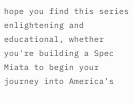hope you find this series enlightening and educational, whether you're building a Spec Miata to begin your journey into America’s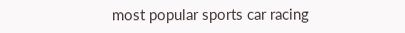most popular sports car racing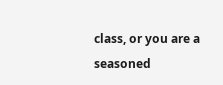class, or you are a seasoned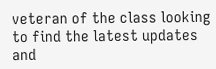veteran of the class looking to find the latest updates and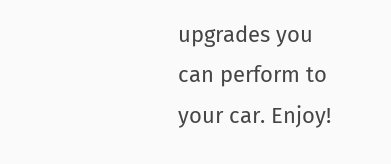upgrades you can perform to your car. Enjoy!